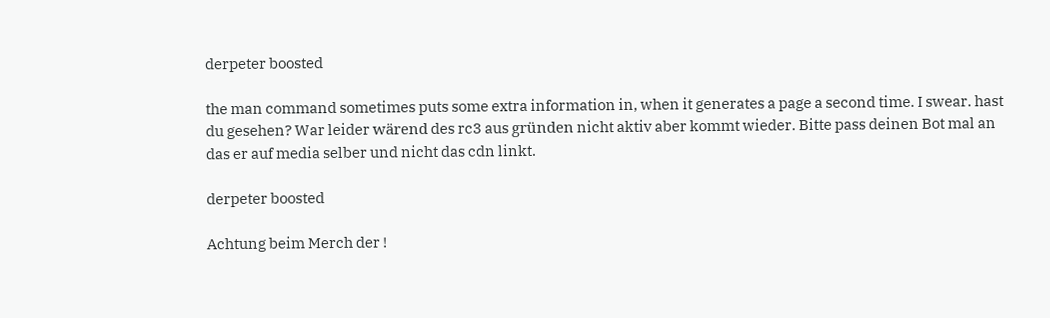derpeter boosted

the man command sometimes puts some extra information in, when it generates a page a second time. I swear. hast du gesehen? War leider wärend des rc3 aus gründen nicht aktiv aber kommt wieder. Bitte pass deinen Bot mal an das er auf media selber und nicht das cdn linkt.

derpeter boosted

Achtung beim Merch der !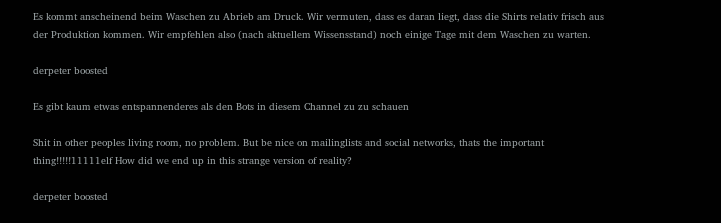Es kommt anscheinend beim Waschen zu Abrieb am Druck. Wir vermuten, dass es daran liegt, dass die Shirts relativ frisch aus der Produktion kommen. Wir empfehlen also (nach aktuellem Wissensstand) noch einige Tage mit dem Waschen zu warten.

derpeter boosted

Es gibt kaum etwas entspannenderes als den Bots in diesem Channel zu zu schauen

Shit in other peoples living room, no problem. But be nice on mailinglists and social networks, thats the important thing!!!!!11111elf How did we end up in this strange version of reality?

derpeter boosted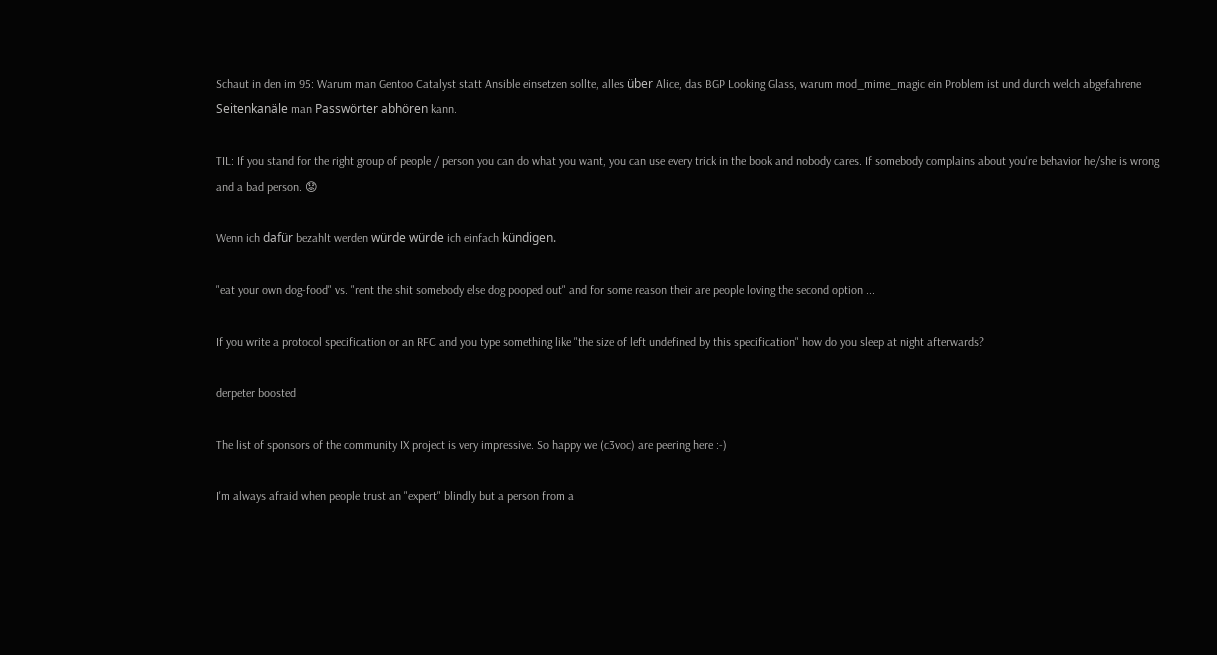Schaut in den im 95: Warum man Gentoo Catalyst statt Ansible einsetzen sollte, alles über Alice, das BGP Looking Glass, warum mod_mime_magic ein Problem ist und durch welch abgefahrene Seitenkanäle man Passwörter abhören kann.

TIL: If you stand for the right group of people / person you can do what you want, you can use every trick in the book and nobody cares. If somebody complains about you're behavior he/she is wrong and a bad person. 😟

Wenn ich dafür bezahlt werden würde würde ich einfach kündigen.

"eat your own dog-food" vs. "rent the shit somebody else dog pooped out" and for some reason their are people loving the second option ...

If you write a protocol specification or an RFC and you type something like "the size of left undefined by this specification" how do you sleep at night afterwards?

derpeter boosted

The list of sponsors of the community IX project is very impressive. So happy we (c3voc) are peering here :-)

I'm always afraid when people trust an "expert" blindly but a person from a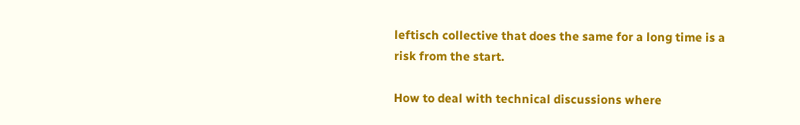leftisch collective that does the same for a long time is a risk from the start.

How to deal with technical discussions where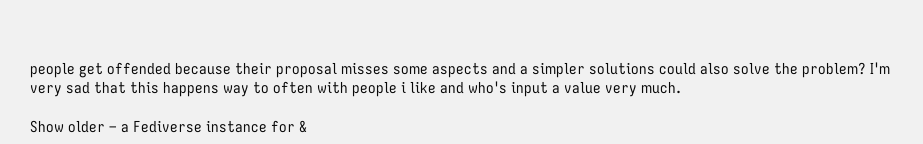people get offended because their proposal misses some aspects and a simpler solutions could also solve the problem? I'm very sad that this happens way to often with people i like and who's input a value very much.

Show older – a Fediverse instance for &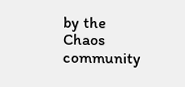by the Chaos community